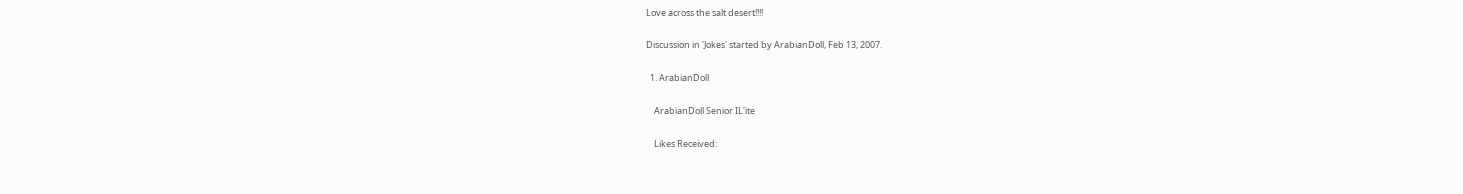Love across the salt desert!!!!

Discussion in 'Jokes' started by ArabianDoll, Feb 13, 2007.

  1. ArabianDoll

    ArabianDoll Senior IL'ite

    Likes Received: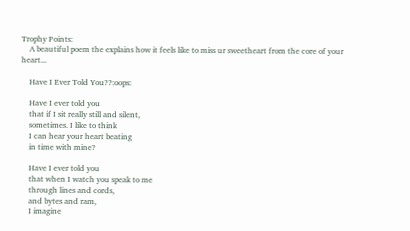Trophy Points:
    A beautiful poem the explains how it feels like to miss ur sweetheart from the core of your heart...

    Have I Ever Told You??:oops:

    Have I ever told you
    that if I sit really still and silent,
    sometimes. I like to think
    I can hear your heart beating
    in time with mine?

    Have I ever told you
    that when I watch you speak to me
    through lines and cords,
    and bytes and ram,
    I imagine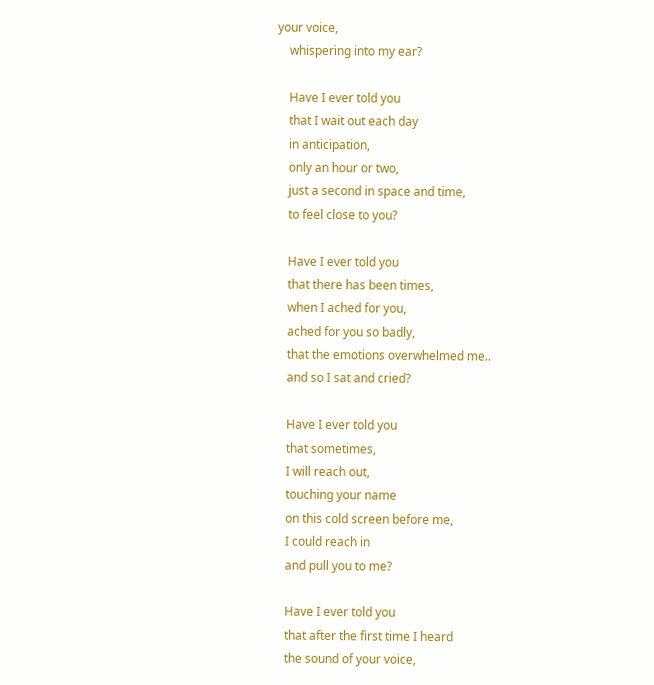your voice,
    whispering into my ear?

    Have I ever told you
    that I wait out each day
    in anticipation,
    only an hour or two,
    just a second in space and time,
    to feel close to you?

    Have I ever told you
    that there has been times,
    when I ached for you,
    ached for you so badly,
    that the emotions overwhelmed me..
    and so I sat and cried?

    Have I ever told you
    that sometimes,
    I will reach out,
    touching your name
    on this cold screen before me,
    I could reach in
    and pull you to me?

    Have I ever told you
    that after the first time I heard
    the sound of your voice,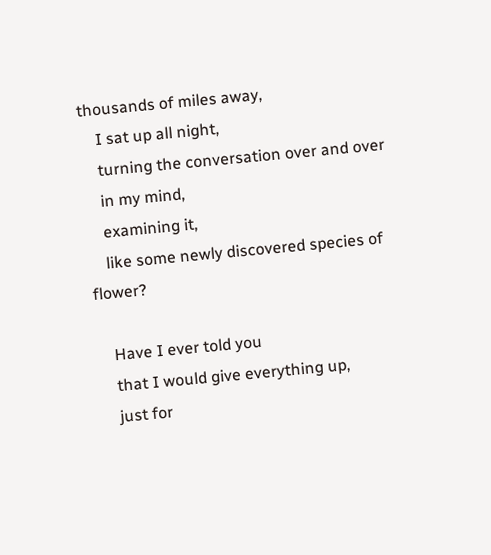thousands of miles away,
    I sat up all night,
    turning the conversation over and over
    in my mind,
    examining it,
    like some newly discovered species of flower?

    Have I ever told you
    that I would give everything up,
    just for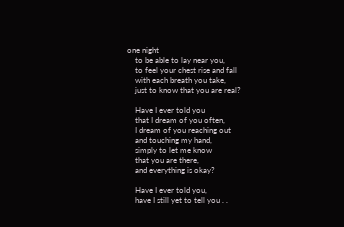one night
    to be able to lay near you,
    to feel your chest rise and fall
    with each breath you take,
    just to know that you are real?

    Have I ever told you
    that I dream of you often,
    I dream of you reaching out
    and touching my hand,
    simply to let me know
    that you are there,
    and everything is okay?

    Have I ever told you,
    have I still yet to tell you . .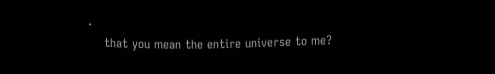.
    that you mean the entire universe to me?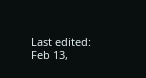Last edited: Feb 13,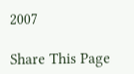2007

Share This Page